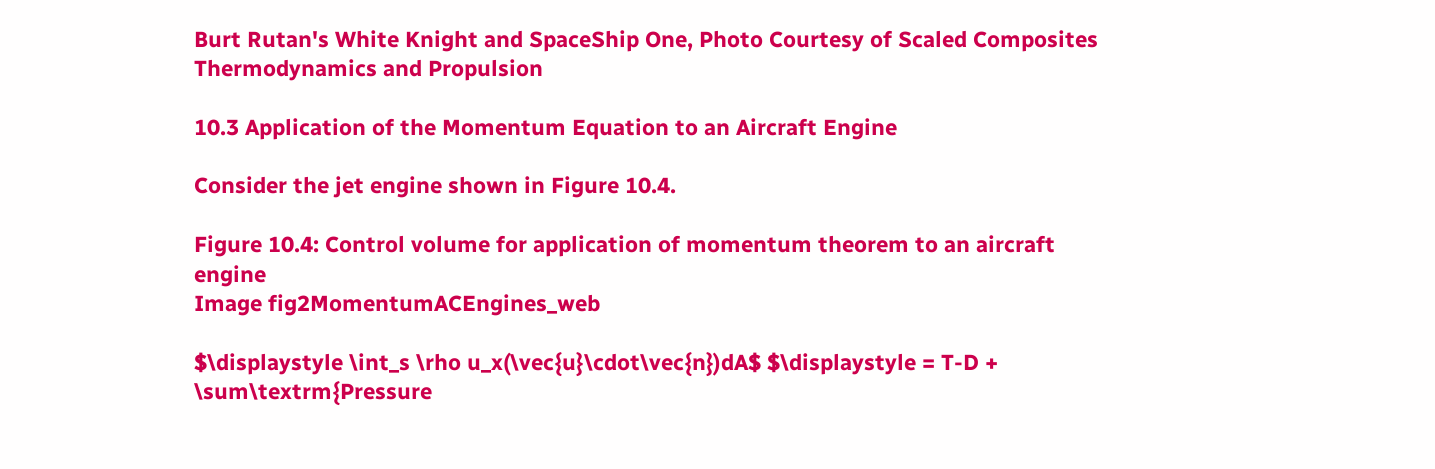Burt Rutan's White Knight and SpaceShip One, Photo Courtesy of Scaled Composites
Thermodynamics and Propulsion

10.3 Application of the Momentum Equation to an Aircraft Engine

Consider the jet engine shown in Figure 10.4.

Figure 10.4: Control volume for application of momentum theorem to an aircraft engine
Image fig2MomentumACEngines_web

$\displaystyle \int_s \rho u_x(\vec{u}\cdot\vec{n})dA$ $\displaystyle = T-D + \sum\textrm{Pressure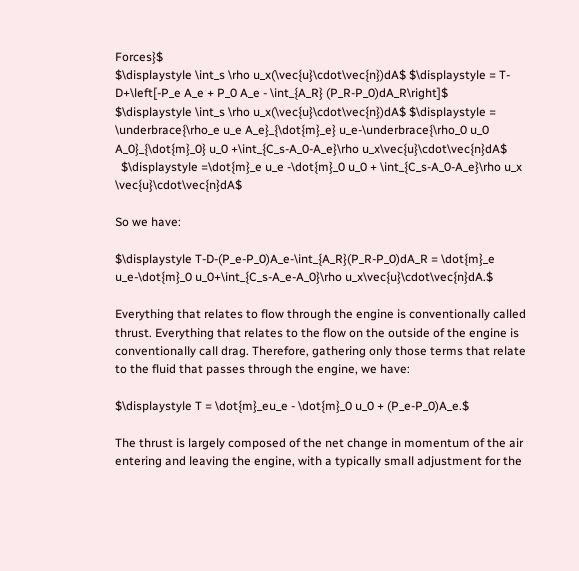Forces}$
$\displaystyle \int_s \rho u_x(\vec{u}\cdot\vec{n})dA$ $\displaystyle = T-D+\left[-P_e A_e + P_0 A_e - \int_{A_R} (P_R-P_0)dA_R\right]$
$\displaystyle \int_s \rho u_x(\vec{u}\cdot\vec{n})dA$ $\displaystyle = \underbrace{\rho_e u_e A_e}_{\dot{m}_e} u_e-\underbrace{\rho_0 u_0 A_0}_{\dot{m}_0} u_0 +\int_{C_s-A_0-A_e}\rho u_x\vec{u}\cdot\vec{n}dA$
  $\displaystyle =\dot{m}_e u_e -\dot{m}_0 u_0 + \int_{C_s-A_0-A_e}\rho u_x \vec{u}\cdot\vec{n}dA$

So we have:

$\displaystyle T-D-(P_e-P_0)A_e-\int_{A_R}(P_R-P_0)dA_R = \dot{m}_e u_e-\dot{m}_0 u_0+\int_{C_s-A_e-A_0}\rho u_x\vec{u}\cdot\vec{n}dA.$

Everything that relates to flow through the engine is conventionally called thrust. Everything that relates to the flow on the outside of the engine is conventionally call drag. Therefore, gathering only those terms that relate to the fluid that passes through the engine, we have:

$\displaystyle T = \dot{m}_eu_e - \dot{m}_0 u_0 + (P_e-P_0)A_e.$

The thrust is largely composed of the net change in momentum of the air entering and leaving the engine, with a typically small adjustment for the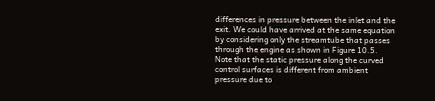differences in pressure between the inlet and the exit. We could have arrived at the same equation by considering only the streamtube that passes through the engine as shown in Figure 10.5. Note that the static pressure along the curved control surfaces is different from ambient pressure due to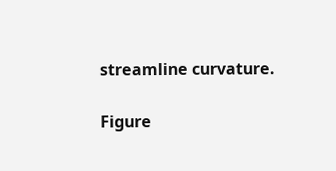streamline curvature.

Figure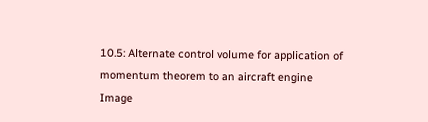10.5: Alternate control volume for application of momentum theorem to an aircraft engine
Image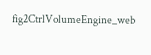fig2CtrlVolumeEngine_web